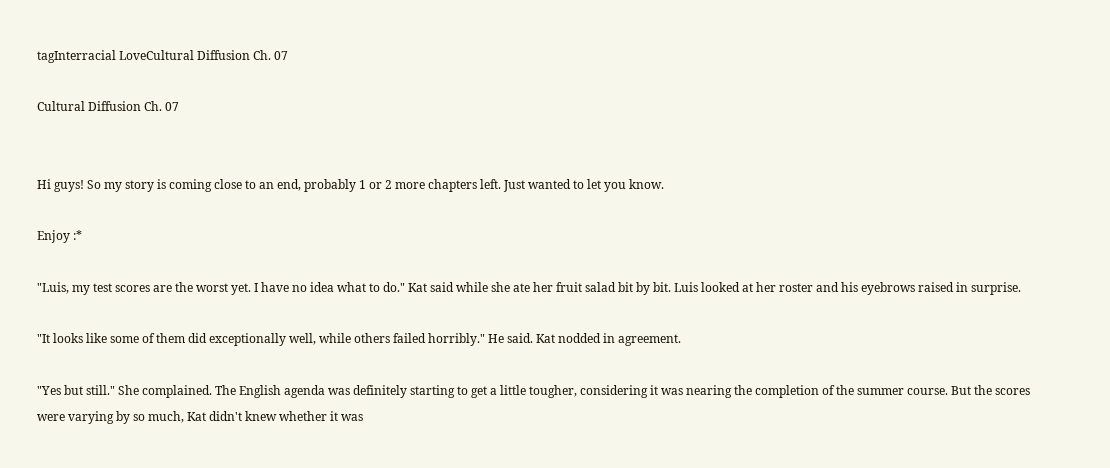tagInterracial LoveCultural Diffusion Ch. 07

Cultural Diffusion Ch. 07


Hi guys! So my story is coming close to an end, probably 1 or 2 more chapters left. Just wanted to let you know.

Enjoy :*

"Luis, my test scores are the worst yet. I have no idea what to do." Kat said while she ate her fruit salad bit by bit. Luis looked at her roster and his eyebrows raised in surprise.

"It looks like some of them did exceptionally well, while others failed horribly." He said. Kat nodded in agreement.

"Yes but still." She complained. The English agenda was definitely starting to get a little tougher, considering it was nearing the completion of the summer course. But the scores were varying by so much, Kat didn't knew whether it was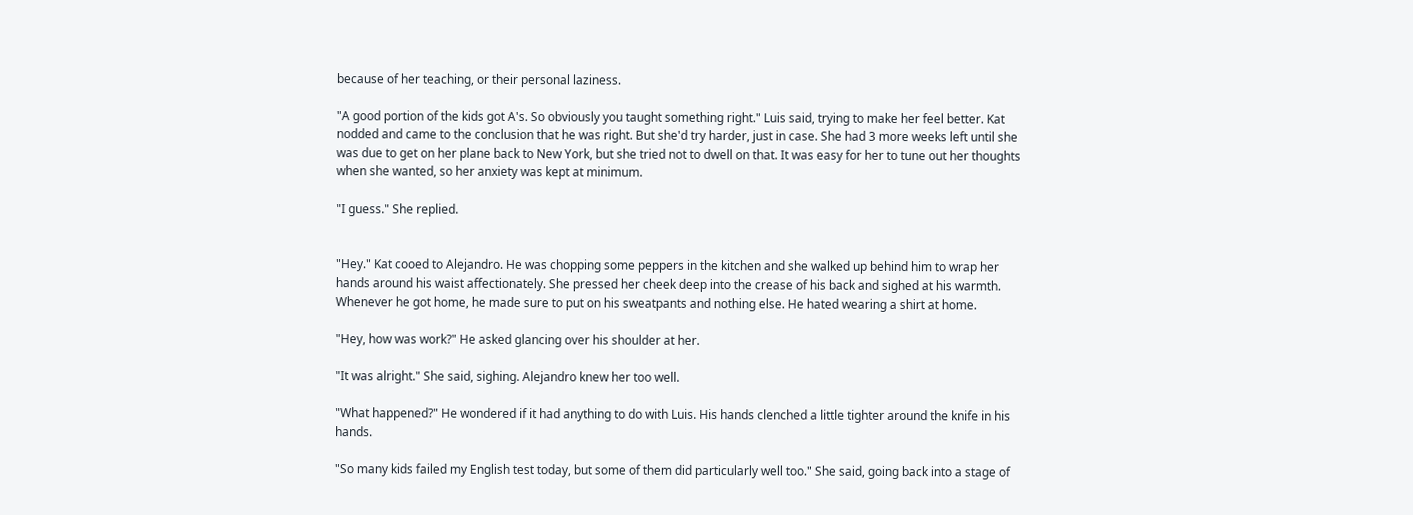because of her teaching, or their personal laziness.

"A good portion of the kids got A's. So obviously you taught something right." Luis said, trying to make her feel better. Kat nodded and came to the conclusion that he was right. But she'd try harder, just in case. She had 3 more weeks left until she was due to get on her plane back to New York, but she tried not to dwell on that. It was easy for her to tune out her thoughts when she wanted, so her anxiety was kept at minimum.

"I guess." She replied.


"Hey." Kat cooed to Alejandro. He was chopping some peppers in the kitchen and she walked up behind him to wrap her hands around his waist affectionately. She pressed her cheek deep into the crease of his back and sighed at his warmth. Whenever he got home, he made sure to put on his sweatpants and nothing else. He hated wearing a shirt at home.

"Hey, how was work?" He asked glancing over his shoulder at her.

"It was alright." She said, sighing. Alejandro knew her too well.

"What happened?" He wondered if it had anything to do with Luis. His hands clenched a little tighter around the knife in his hands.

"So many kids failed my English test today, but some of them did particularly well too." She said, going back into a stage of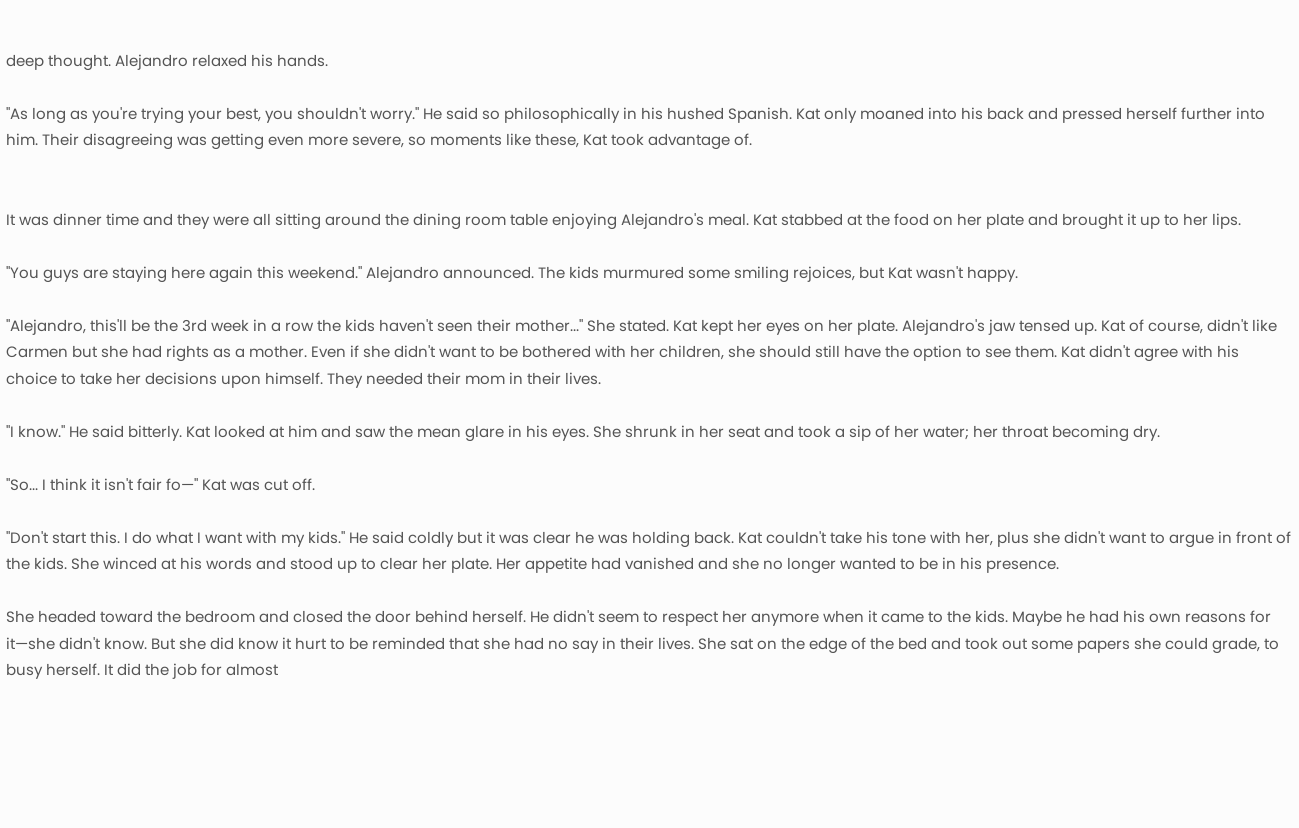deep thought. Alejandro relaxed his hands.

"As long as you're trying your best, you shouldn't worry." He said so philosophically in his hushed Spanish. Kat only moaned into his back and pressed herself further into him. Their disagreeing was getting even more severe, so moments like these, Kat took advantage of.


It was dinner time and they were all sitting around the dining room table enjoying Alejandro's meal. Kat stabbed at the food on her plate and brought it up to her lips.

"You guys are staying here again this weekend." Alejandro announced. The kids murmured some smiling rejoices, but Kat wasn't happy.

"Alejandro, this'll be the 3rd week in a row the kids haven't seen their mother..." She stated. Kat kept her eyes on her plate. Alejandro's jaw tensed up. Kat of course, didn't like Carmen but she had rights as a mother. Even if she didn't want to be bothered with her children, she should still have the option to see them. Kat didn't agree with his choice to take her decisions upon himself. They needed their mom in their lives.

"I know." He said bitterly. Kat looked at him and saw the mean glare in his eyes. She shrunk in her seat and took a sip of her water; her throat becoming dry.

"So... I think it isn't fair fo—" Kat was cut off.

"Don't start this. I do what I want with my kids." He said coldly but it was clear he was holding back. Kat couldn't take his tone with her, plus she didn't want to argue in front of the kids. She winced at his words and stood up to clear her plate. Her appetite had vanished and she no longer wanted to be in his presence.

She headed toward the bedroom and closed the door behind herself. He didn't seem to respect her anymore when it came to the kids. Maybe he had his own reasons for it—she didn't know. But she did know it hurt to be reminded that she had no say in their lives. She sat on the edge of the bed and took out some papers she could grade, to busy herself. It did the job for almost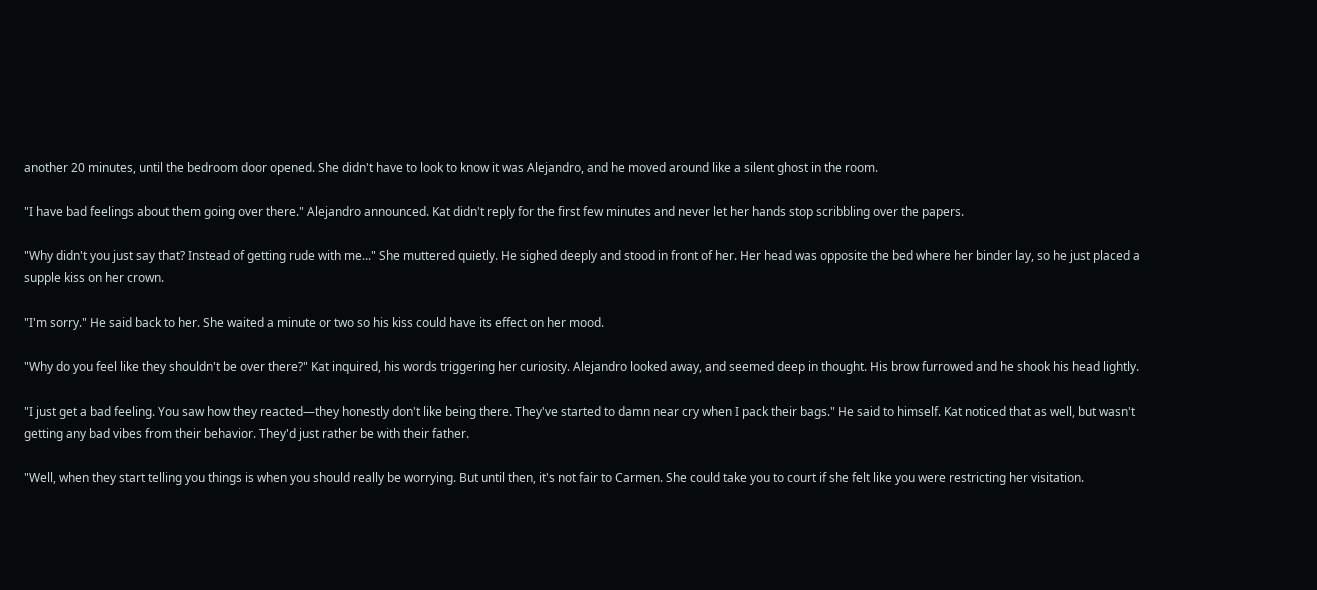another 20 minutes, until the bedroom door opened. She didn't have to look to know it was Alejandro, and he moved around like a silent ghost in the room.

"I have bad feelings about them going over there." Alejandro announced. Kat didn't reply for the first few minutes and never let her hands stop scribbling over the papers.

"Why didn't you just say that? Instead of getting rude with me..." She muttered quietly. He sighed deeply and stood in front of her. Her head was opposite the bed where her binder lay, so he just placed a supple kiss on her crown.

"I'm sorry." He said back to her. She waited a minute or two so his kiss could have its effect on her mood.

"Why do you feel like they shouldn't be over there?" Kat inquired, his words triggering her curiosity. Alejandro looked away, and seemed deep in thought. His brow furrowed and he shook his head lightly.

"I just get a bad feeling. You saw how they reacted—they honestly don't like being there. They've started to damn near cry when I pack their bags." He said to himself. Kat noticed that as well, but wasn't getting any bad vibes from their behavior. They'd just rather be with their father.

"Well, when they start telling you things is when you should really be worrying. But until then, it's not fair to Carmen. She could take you to court if she felt like you were restricting her visitation.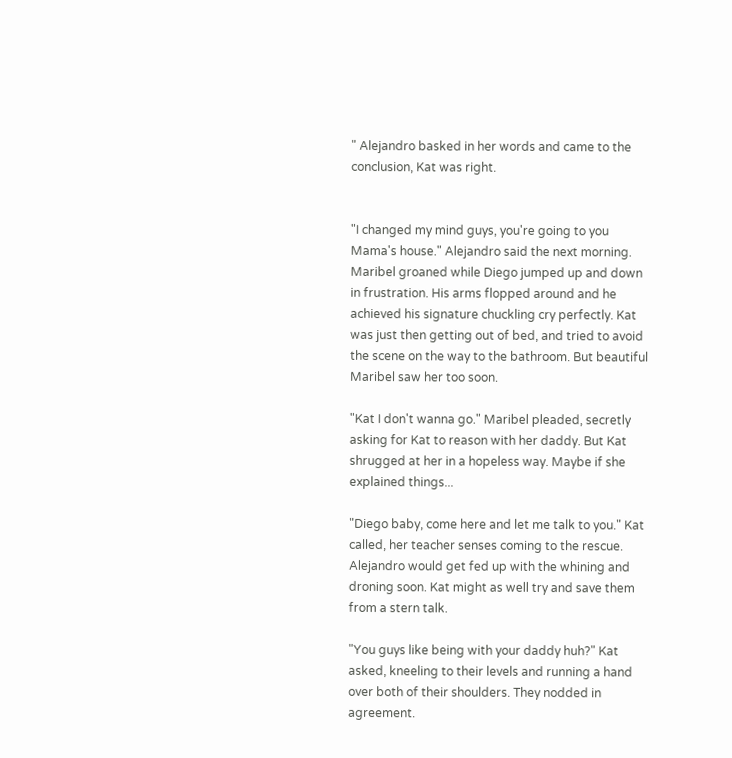" Alejandro basked in her words and came to the conclusion, Kat was right.


"I changed my mind guys, you're going to you Mama's house." Alejandro said the next morning. Maribel groaned while Diego jumped up and down in frustration. His arms flopped around and he achieved his signature chuckling cry perfectly. Kat was just then getting out of bed, and tried to avoid the scene on the way to the bathroom. But beautiful Maribel saw her too soon.

"Kat I don't wanna go." Maribel pleaded, secretly asking for Kat to reason with her daddy. But Kat shrugged at her in a hopeless way. Maybe if she explained things...

"Diego baby, come here and let me talk to you." Kat called, her teacher senses coming to the rescue. Alejandro would get fed up with the whining and droning soon. Kat might as well try and save them from a stern talk.

"You guys like being with your daddy huh?" Kat asked, kneeling to their levels and running a hand over both of their shoulders. They nodded in agreement.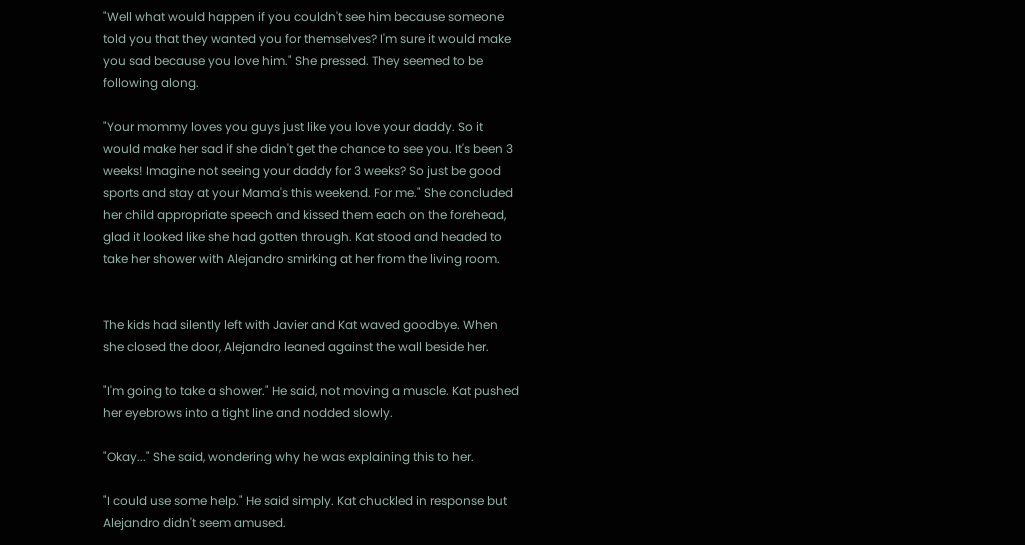"Well what would happen if you couldn't see him because someone told you that they wanted you for themselves? I'm sure it would make you sad because you love him." She pressed. They seemed to be following along.

"Your mommy loves you guys just like you love your daddy. So it would make her sad if she didn't get the chance to see you. It's been 3 weeks! Imagine not seeing your daddy for 3 weeks? So just be good sports and stay at your Mama's this weekend. For me." She concluded her child appropriate speech and kissed them each on the forehead, glad it looked like she had gotten through. Kat stood and headed to take her shower with Alejandro smirking at her from the living room.


The kids had silently left with Javier and Kat waved goodbye. When she closed the door, Alejandro leaned against the wall beside her.

"I'm going to take a shower." He said, not moving a muscle. Kat pushed her eyebrows into a tight line and nodded slowly.

"Okay..." She said, wondering why he was explaining this to her.

"I could use some help." He said simply. Kat chuckled in response but Alejandro didn't seem amused.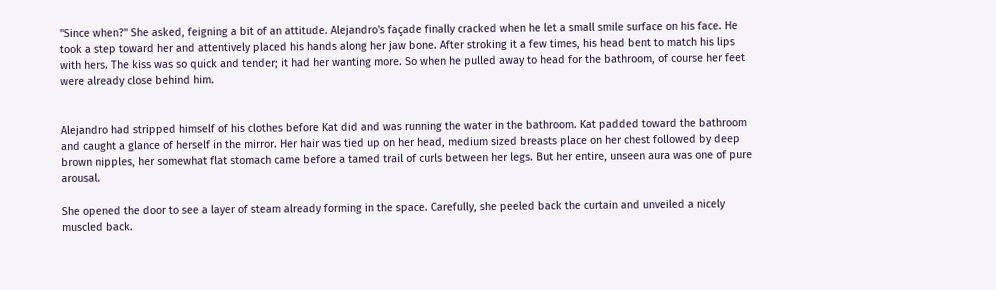"Since when?" She asked, feigning a bit of an attitude. Alejandro's façade finally cracked when he let a small smile surface on his face. He took a step toward her and attentively placed his hands along her jaw bone. After stroking it a few times, his head bent to match his lips with hers. The kiss was so quick and tender; it had her wanting more. So when he pulled away to head for the bathroom, of course her feet were already close behind him.


Alejandro had stripped himself of his clothes before Kat did and was running the water in the bathroom. Kat padded toward the bathroom and caught a glance of herself in the mirror. Her hair was tied up on her head, medium sized breasts place on her chest followed by deep brown nipples, her somewhat flat stomach came before a tamed trail of curls between her legs. But her entire, unseen aura was one of pure arousal.

She opened the door to see a layer of steam already forming in the space. Carefully, she peeled back the curtain and unveiled a nicely muscled back.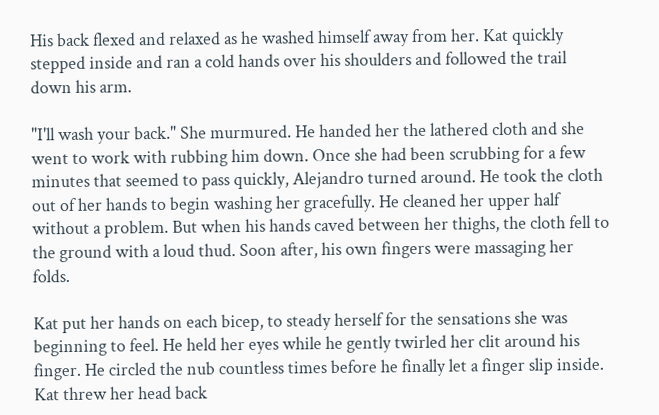His back flexed and relaxed as he washed himself away from her. Kat quickly stepped inside and ran a cold hands over his shoulders and followed the trail down his arm.

"I'll wash your back." She murmured. He handed her the lathered cloth and she went to work with rubbing him down. Once she had been scrubbing for a few minutes that seemed to pass quickly, Alejandro turned around. He took the cloth out of her hands to begin washing her gracefully. He cleaned her upper half without a problem. But when his hands caved between her thighs, the cloth fell to the ground with a loud thud. Soon after, his own fingers were massaging her folds.

Kat put her hands on each bicep, to steady herself for the sensations she was beginning to feel. He held her eyes while he gently twirled her clit around his finger. He circled the nub countless times before he finally let a finger slip inside. Kat threw her head back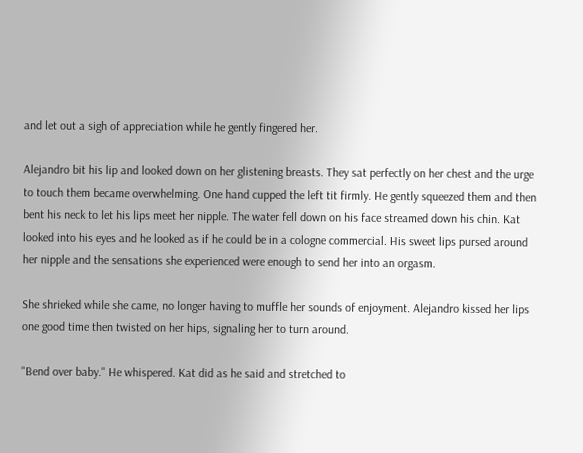and let out a sigh of appreciation while he gently fingered her.

Alejandro bit his lip and looked down on her glistening breasts. They sat perfectly on her chest and the urge to touch them became overwhelming. One hand cupped the left tit firmly. He gently squeezed them and then bent his neck to let his lips meet her nipple. The water fell down on his face streamed down his chin. Kat looked into his eyes and he looked as if he could be in a cologne commercial. His sweet lips pursed around her nipple and the sensations she experienced were enough to send her into an orgasm.

She shrieked while she came, no longer having to muffle her sounds of enjoyment. Alejandro kissed her lips one good time then twisted on her hips, signaling her to turn around.

"Bend over baby." He whispered. Kat did as he said and stretched to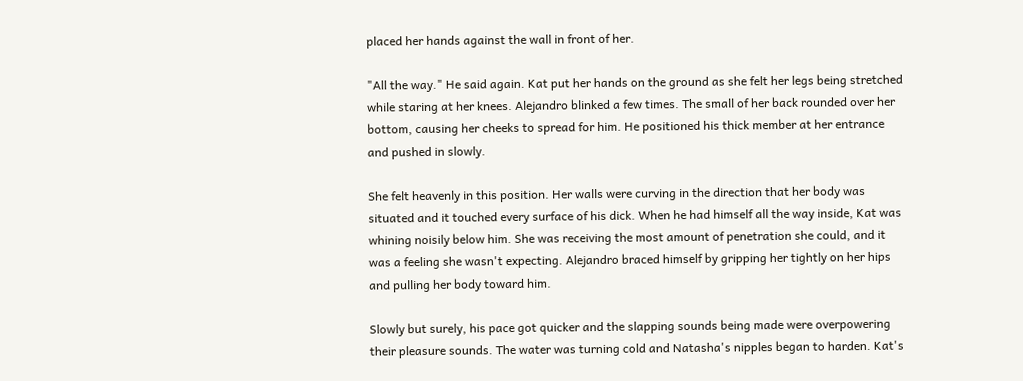placed her hands against the wall in front of her.

"All the way." He said again. Kat put her hands on the ground as she felt her legs being stretched while staring at her knees. Alejandro blinked a few times. The small of her back rounded over her bottom, causing her cheeks to spread for him. He positioned his thick member at her entrance and pushed in slowly.

She felt heavenly in this position. Her walls were curving in the direction that her body was situated and it touched every surface of his dick. When he had himself all the way inside, Kat was whining noisily below him. She was receiving the most amount of penetration she could, and it was a feeling she wasn't expecting. Alejandro braced himself by gripping her tightly on her hips and pulling her body toward him.

Slowly but surely, his pace got quicker and the slapping sounds being made were overpowering their pleasure sounds. The water was turning cold and Natasha's nipples began to harden. Kat's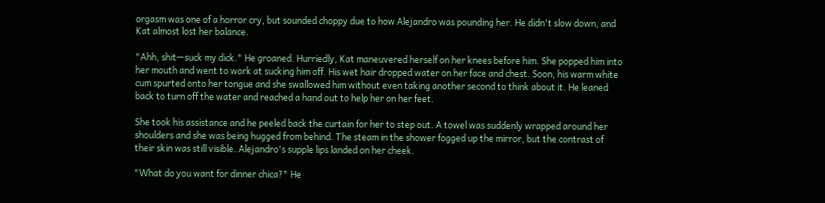orgasm was one of a horror cry, but sounded choppy due to how Alejandro was pounding her. He didn't slow down, and Kat almost lost her balance.

"Ahh, shit—suck my dick." He groaned. Hurriedly, Kat maneuvered herself on her knees before him. She popped him into her mouth and went to work at sucking him off. His wet hair dropped water on her face and chest. Soon, his warm white cum spurted onto her tongue and she swallowed him without even taking another second to think about it. He leaned back to turn off the water and reached a hand out to help her on her feet.

She took his assistance and he peeled back the curtain for her to step out. A towel was suddenly wrapped around her shoulders and she was being hugged from behind. The steam in the shower fogged up the mirror, but the contrast of their skin was still visible. Alejandro's supple lips landed on her cheek.

"What do you want for dinner chica?" He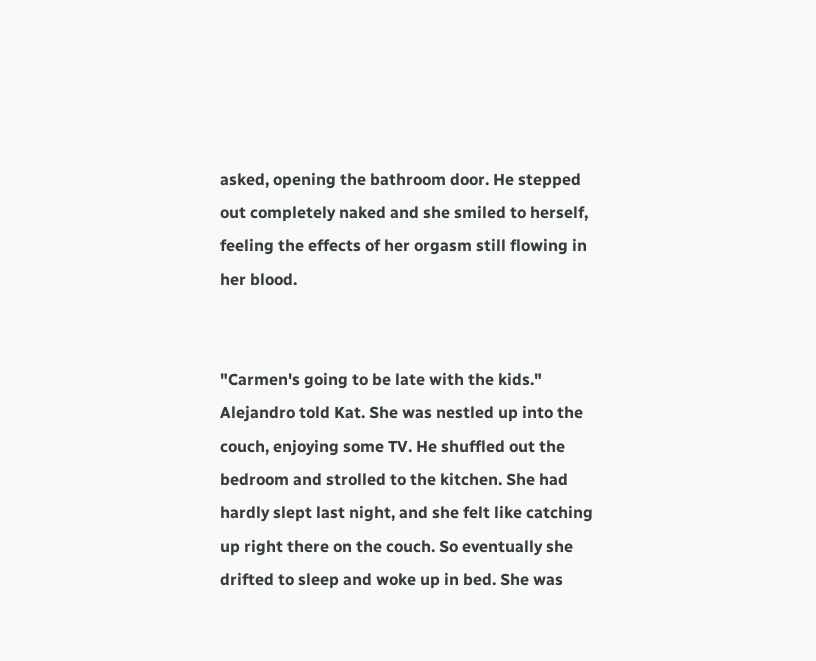asked, opening the bathroom door. He stepped out completely naked and she smiled to herself, feeling the effects of her orgasm still flowing in her blood.


"Carmen's going to be late with the kids." Alejandro told Kat. She was nestled up into the couch, enjoying some TV. He shuffled out the bedroom and strolled to the kitchen. She had hardly slept last night, and she felt like catching up right there on the couch. So eventually she drifted to sleep and woke up in bed. She was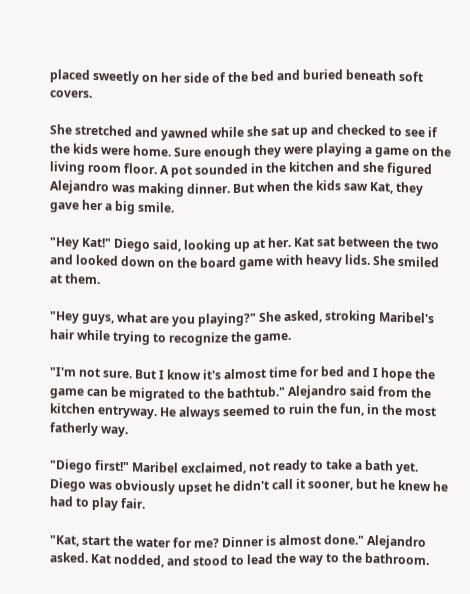placed sweetly on her side of the bed and buried beneath soft covers.

She stretched and yawned while she sat up and checked to see if the kids were home. Sure enough they were playing a game on the living room floor. A pot sounded in the kitchen and she figured Alejandro was making dinner. But when the kids saw Kat, they gave her a big smile.

"Hey Kat!" Diego said, looking up at her. Kat sat between the two and looked down on the board game with heavy lids. She smiled at them.

"Hey guys, what are you playing?" She asked, stroking Maribel's hair while trying to recognize the game.

"I'm not sure. But I know it's almost time for bed and I hope the game can be migrated to the bathtub." Alejandro said from the kitchen entryway. He always seemed to ruin the fun, in the most fatherly way.

"Diego first!" Maribel exclaimed, not ready to take a bath yet. Diego was obviously upset he didn't call it sooner, but he knew he had to play fair.

"Kat, start the water for me? Dinner is almost done." Alejandro asked. Kat nodded, and stood to lead the way to the bathroom.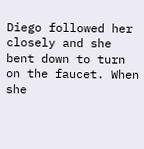Diego followed her closely and she bent down to turn on the faucet. When she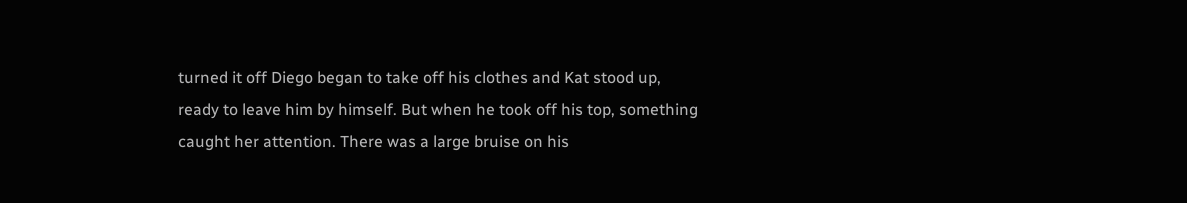turned it off Diego began to take off his clothes and Kat stood up, ready to leave him by himself. But when he took off his top, something caught her attention. There was a large bruise on his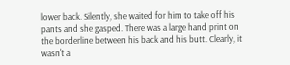lower back. Silently, she waited for him to take off his pants and she gasped. There was a large hand print on the borderline between his back and his butt. Clearly, it wasn't a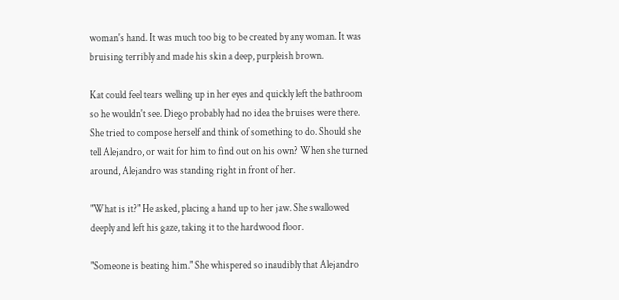woman's hand. It was much too big to be created by any woman. It was bruising terribly and made his skin a deep, purpleish brown.

Kat could feel tears welling up in her eyes and quickly left the bathroom so he wouldn't see. Diego probably had no idea the bruises were there. She tried to compose herself and think of something to do. Should she tell Alejandro, or wait for him to find out on his own? When she turned around, Alejandro was standing right in front of her.

"What is it?" He asked, placing a hand up to her jaw. She swallowed deeply and left his gaze, taking it to the hardwood floor.

"Someone is beating him." She whispered so inaudibly that Alejandro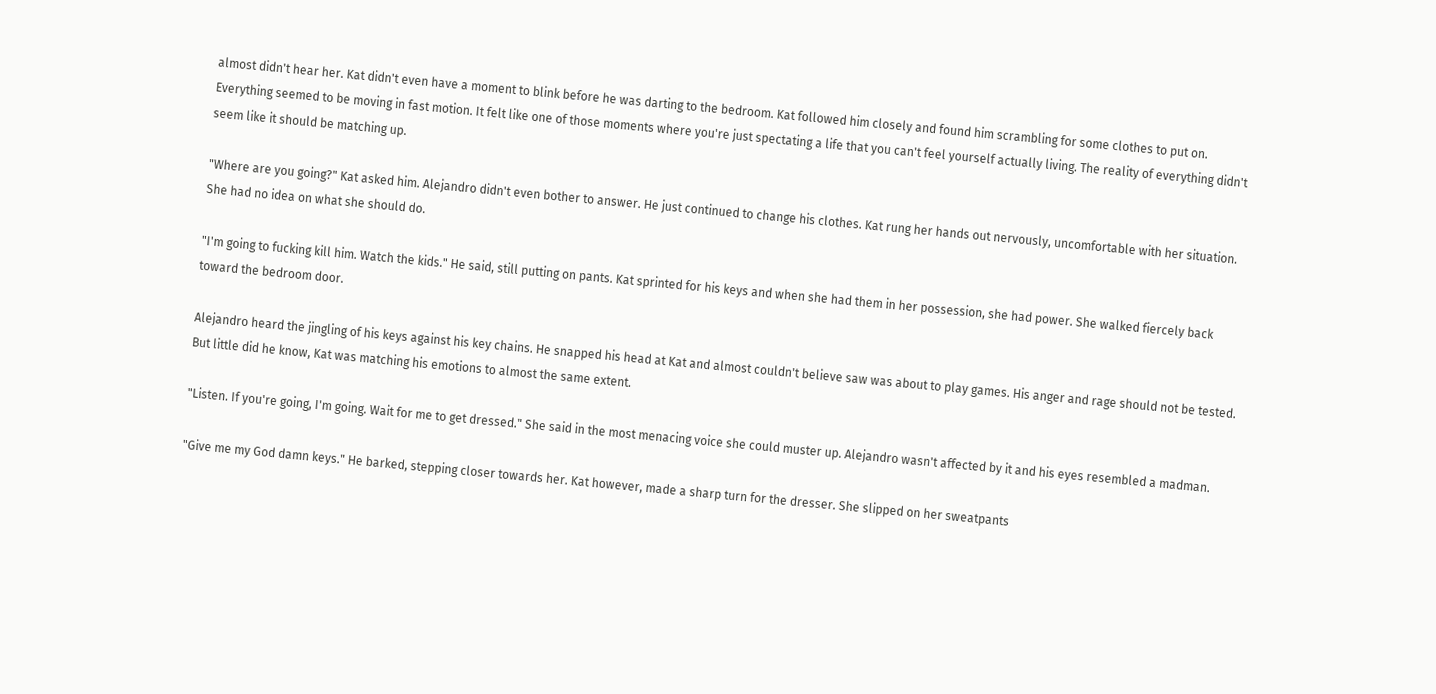almost didn't hear her. Kat didn't even have a moment to blink before he was darting to the bedroom. Kat followed him closely and found him scrambling for some clothes to put on. Everything seemed to be moving in fast motion. It felt like one of those moments where you're just spectating a life that you can't feel yourself actually living. The reality of everything didn't seem like it should be matching up.

"Where are you going?" Kat asked him. Alejandro didn't even bother to answer. He just continued to change his clothes. Kat rung her hands out nervously, uncomfortable with her situation. She had no idea on what she should do.

"I'm going to fucking kill him. Watch the kids." He said, still putting on pants. Kat sprinted for his keys and when she had them in her possession, she had power. She walked fiercely back toward the bedroom door.

Alejandro heard the jingling of his keys against his key chains. He snapped his head at Kat and almost couldn't believe saw was about to play games. His anger and rage should not be tested. But little did he know, Kat was matching his emotions to almost the same extent.

"Listen. If you're going, I'm going. Wait for me to get dressed." She said in the most menacing voice she could muster up. Alejandro wasn't affected by it and his eyes resembled a madman.

"Give me my God damn keys." He barked, stepping closer towards her. Kat however, made a sharp turn for the dresser. She slipped on her sweatpants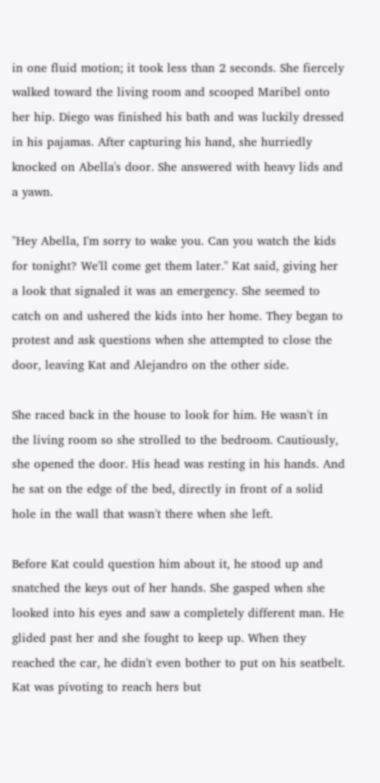in one fluid motion; it took less than 2 seconds. She fiercely walked toward the living room and scooped Maribel onto her hip. Diego was finished his bath and was luckily dressed in his pajamas. After capturing his hand, she hurriedly knocked on Abella's door. She answered with heavy lids and a yawn.

"Hey Abella, I'm sorry to wake you. Can you watch the kids for tonight? We'll come get them later." Kat said, giving her a look that signaled it was an emergency. She seemed to catch on and ushered the kids into her home. They began to protest and ask questions when she attempted to close the door, leaving Kat and Alejandro on the other side.

She raced back in the house to look for him. He wasn't in the living room so she strolled to the bedroom. Cautiously, she opened the door. His head was resting in his hands. And he sat on the edge of the bed, directly in front of a solid hole in the wall that wasn't there when she left.

Before Kat could question him about it, he stood up and snatched the keys out of her hands. She gasped when she looked into his eyes and saw a completely different man. He glided past her and she fought to keep up. When they reached the car, he didn't even bother to put on his seatbelt. Kat was pivoting to reach hers but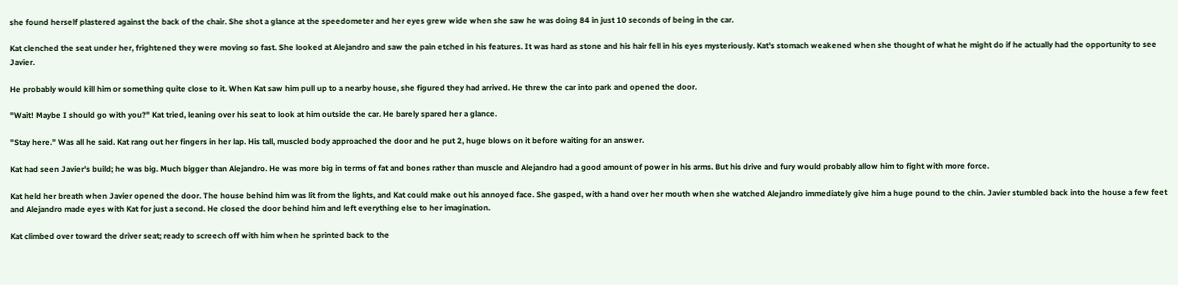she found herself plastered against the back of the chair. She shot a glance at the speedometer and her eyes grew wide when she saw he was doing 84 in just 10 seconds of being in the car.

Kat clenched the seat under her, frightened they were moving so fast. She looked at Alejandro and saw the pain etched in his features. It was hard as stone and his hair fell in his eyes mysteriously. Kat's stomach weakened when she thought of what he might do if he actually had the opportunity to see Javier.

He probably would kill him or something quite close to it. When Kat saw him pull up to a nearby house, she figured they had arrived. He threw the car into park and opened the door.

"Wait! Maybe I should go with you?" Kat tried, leaning over his seat to look at him outside the car. He barely spared her a glance.

"Stay here." Was all he said. Kat rang out her fingers in her lap. His tall, muscled body approached the door and he put 2, huge blows on it before waiting for an answer.

Kat had seen Javier's build; he was big. Much bigger than Alejandro. He was more big in terms of fat and bones rather than muscle and Alejandro had a good amount of power in his arms. But his drive and fury would probably allow him to fight with more force.

Kat held her breath when Javier opened the door. The house behind him was lit from the lights, and Kat could make out his annoyed face. She gasped, with a hand over her mouth when she watched Alejandro immediately give him a huge pound to the chin. Javier stumbled back into the house a few feet and Alejandro made eyes with Kat for just a second. He closed the door behind him and left everything else to her imagination.

Kat climbed over toward the driver seat; ready to screech off with him when he sprinted back to the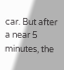car. But after a near 5 minutes, the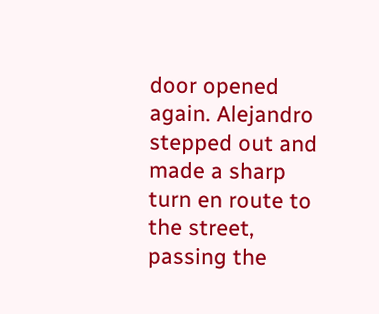door opened again. Alejandro stepped out and made a sharp turn en route to the street, passing the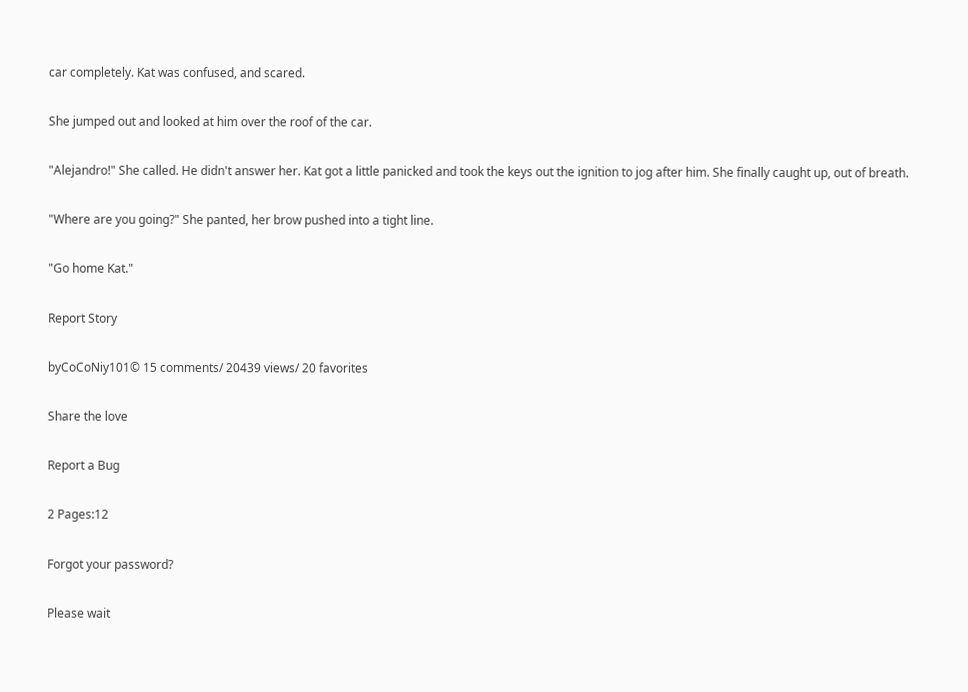car completely. Kat was confused, and scared.

She jumped out and looked at him over the roof of the car.

"Alejandro!" She called. He didn't answer her. Kat got a little panicked and took the keys out the ignition to jog after him. She finally caught up, out of breath.

"Where are you going?" She panted, her brow pushed into a tight line.

"Go home Kat."

Report Story

byCoCoNiy101© 15 comments/ 20439 views/ 20 favorites

Share the love

Report a Bug

2 Pages:12

Forgot your password?

Please wait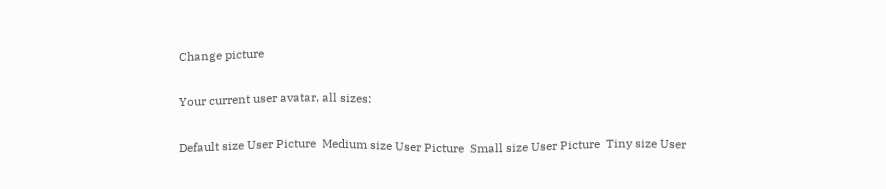Change picture

Your current user avatar, all sizes:

Default size User Picture  Medium size User Picture  Small size User Picture  Tiny size User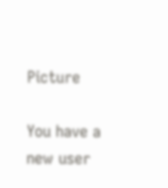Picture

You have a new user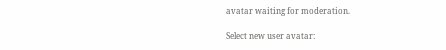avatar waiting for moderation.

Select new user avatar: